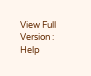View Full Version : Help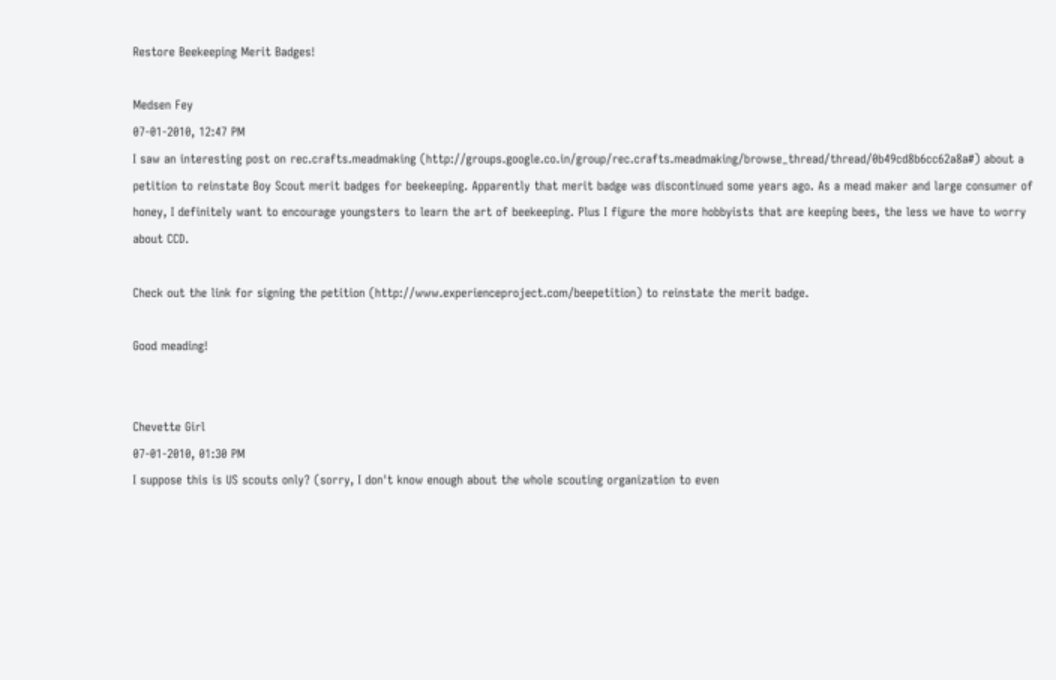Restore Beekeeping Merit Badges!

Medsen Fey
07-01-2010, 12:47 PM
I saw an interesting post on rec.crafts.meadmaking (http://groups.google.co.in/group/rec.crafts.meadmaking/browse_thread/thread/0b49cd8b6cc62a8a#) about a petition to reinstate Boy Scout merit badges for beekeeping. Apparently that merit badge was discontinued some years ago. As a mead maker and large consumer of honey, I definitely want to encourage youngsters to learn the art of beekeeping. Plus I figure the more hobbyists that are keeping bees, the less we have to worry about CCD.

Check out the link for signing the petition (http://www.experienceproject.com/beepetition) to reinstate the merit badge.

Good meading!


Chevette Girl
07-01-2010, 01:30 PM
I suppose this is US scouts only? (sorry, I don't know enough about the whole scouting organization to even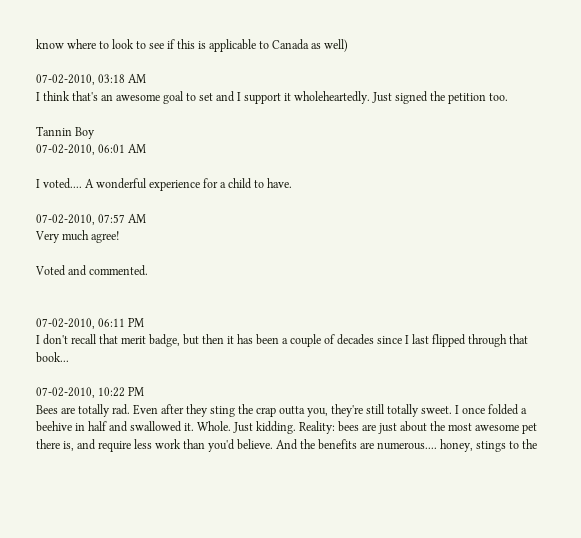know where to look to see if this is applicable to Canada as well)

07-02-2010, 03:18 AM
I think that's an awesome goal to set and I support it wholeheartedly. Just signed the petition too.

Tannin Boy
07-02-2010, 06:01 AM

I voted.... A wonderful experience for a child to have.

07-02-2010, 07:57 AM
Very much agree!

Voted and commented.


07-02-2010, 06:11 PM
I don't recall that merit badge, but then it has been a couple of decades since I last flipped through that book...

07-02-2010, 10:22 PM
Bees are totally rad. Even after they sting the crap outta you, they're still totally sweet. I once folded a beehive in half and swallowed it. Whole. Just kidding. Reality: bees are just about the most awesome pet there is, and require less work than you'd believe. And the benefits are numerous.... honey, stings to the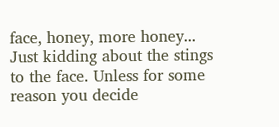face, honey, more honey... Just kidding about the stings to the face. Unless for some reason you decide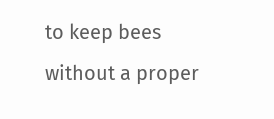to keep bees without a proper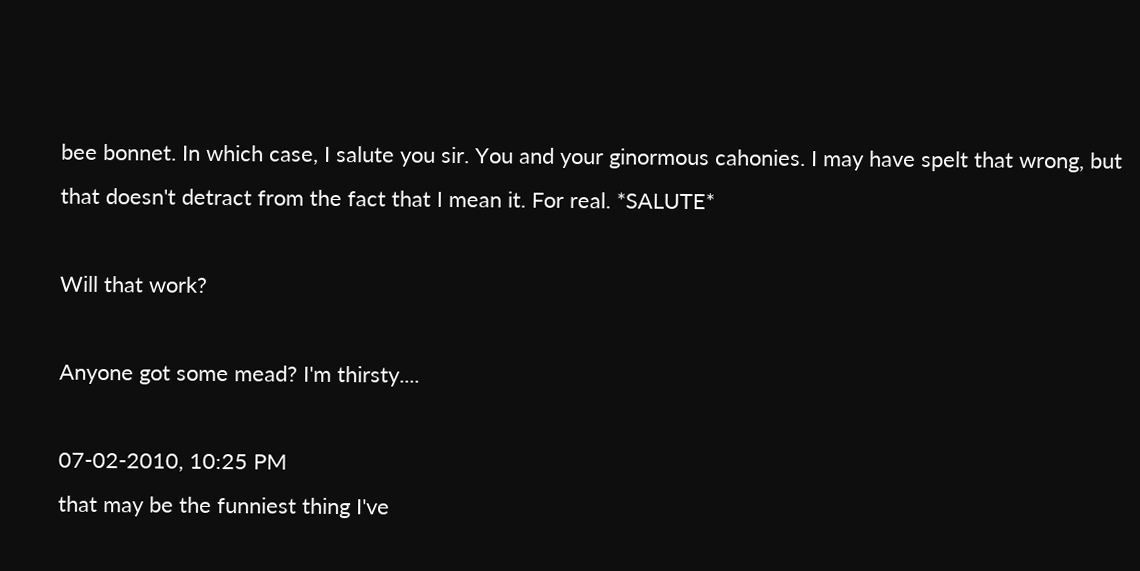bee bonnet. In which case, I salute you sir. You and your ginormous cahonies. I may have spelt that wrong, but that doesn't detract from the fact that I mean it. For real. *SALUTE*

Will that work?

Anyone got some mead? I'm thirsty....

07-02-2010, 10:25 PM
that may be the funniest thing I've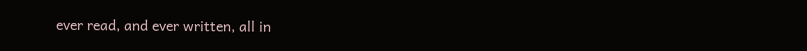ever read, and ever written, all in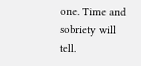one. Time and sobriety will tell.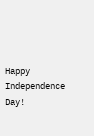Happy Independence Day!